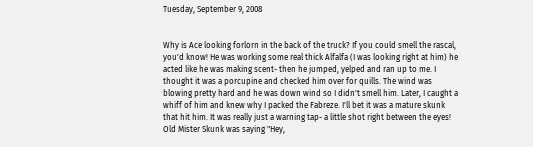Tuesday, September 9, 2008


Why is Ace looking forlorn in the back of the truck? If you could smell the rascal, you'd know! He was working some real thick Alfalfa (I was looking right at him) he acted like he was making scent- then he jumped, yelped and ran up to me. I thought it was a porcupine and checked him over for quills. The wind was blowing pretty hard and he was down wind so I didn't smell him. Later, I caught a whiff of him and knew why I packed the Fabreze. I'll bet it was a mature skunk that hit him. It was really just a warning tap- a little shot right between the eyes! Old Mister Skunk was saying "Hey,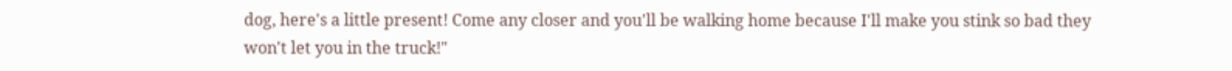dog, here's a little present! Come any closer and you'll be walking home because I'll make you stink so bad they won't let you in the truck!"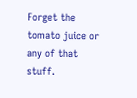Forget the tomato juice or any of that stuff.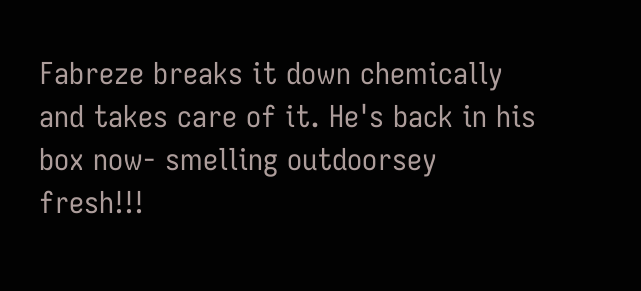Fabreze breaks it down chemically and takes care of it. He's back in his box now- smelling outdoorsey fresh!!!